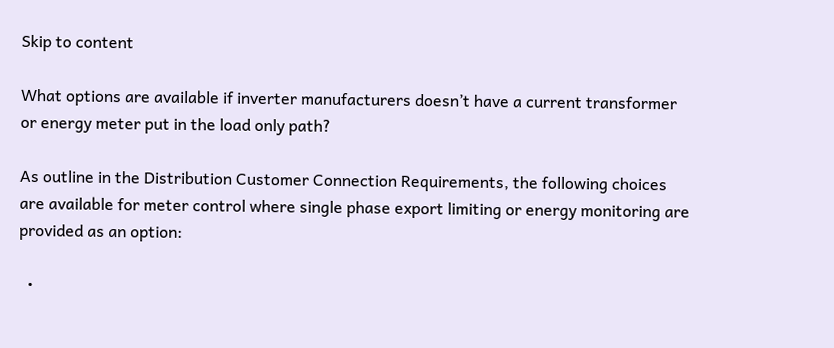Skip to content

What options are available if inverter manufacturers doesn’t have a current transformer or energy meter put in the load only path?

As outline in the Distribution Customer Connection Requirements, the following choices are available for meter control where single phase export limiting or energy monitoring are provided as an option:

  •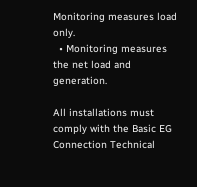Monitoring measures load only.
  • Monitoring measures the net load and generation.

All installations must comply with the Basic EG Connection Technical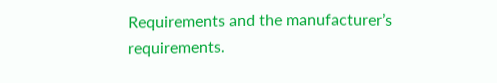Requirements and the manufacturer’s requirements.